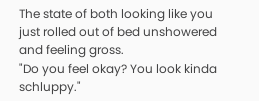The state of both looking like you just rolled out of bed unshowered and feeling gross.
"Do you feel okay? You look kinda schluppy."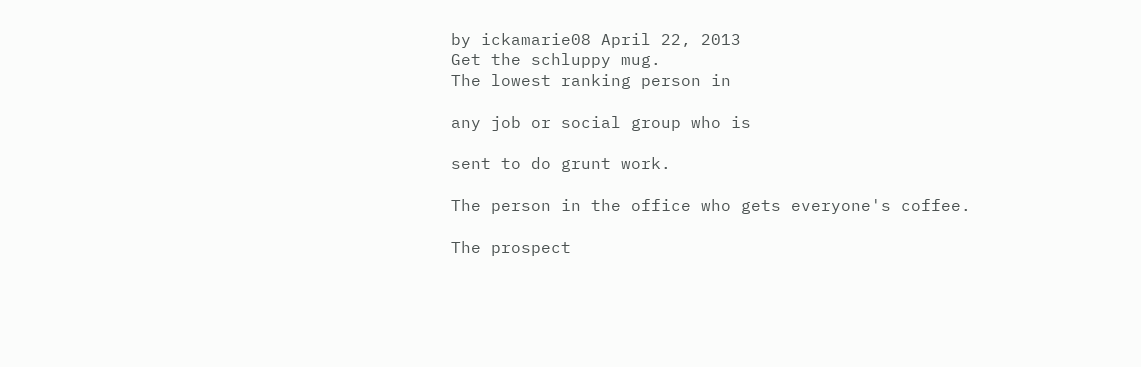by ickamarie08 April 22, 2013
Get the schluppy mug.
The lowest ranking person in

any job or social group who is

sent to do grunt work.

The person in the office who gets everyone's coffee.

The prospect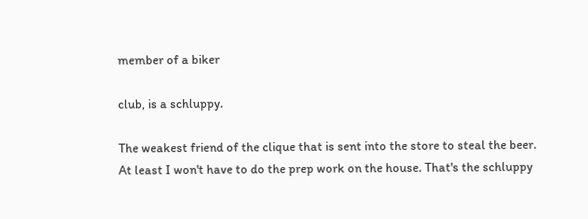member of a biker

club, is a schluppy.

The weakest friend of the clique that is sent into the store to steal the beer.
At least I won't have to do the prep work on the house. That's the schluppy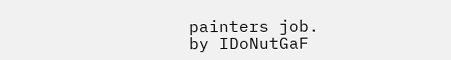painters job.
by IDoNutGaF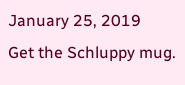January 25, 2019
Get the Schluppy mug.